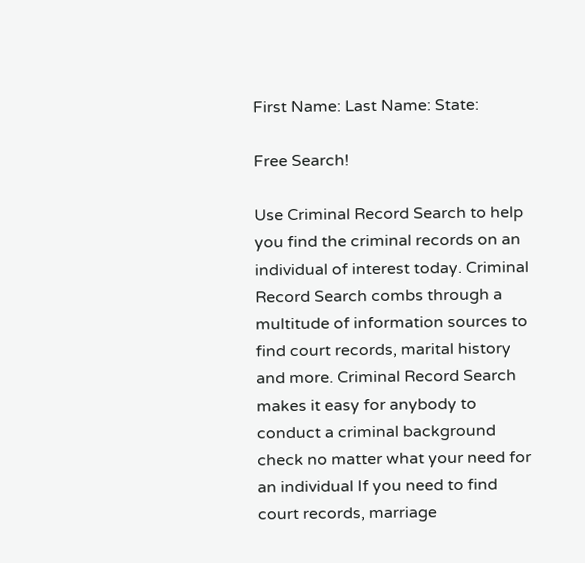First Name: Last Name: State:

Free Search!

Use Criminal Record Search to help you find the criminal records on an individual of interest today. Criminal Record Search combs through a multitude of information sources to find court records, marital history and more. Criminal Record Search makes it easy for anybody to conduct a criminal background check no matter what your need for an individual If you need to find court records, marriage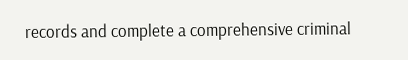records and complete a comprehensive criminal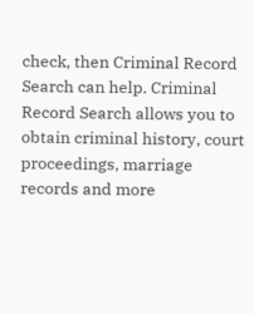check, then Criminal Record Search can help. Criminal Record Search allows you to obtain criminal history, court proceedings, marriage records and more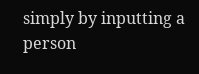simply by inputting a person